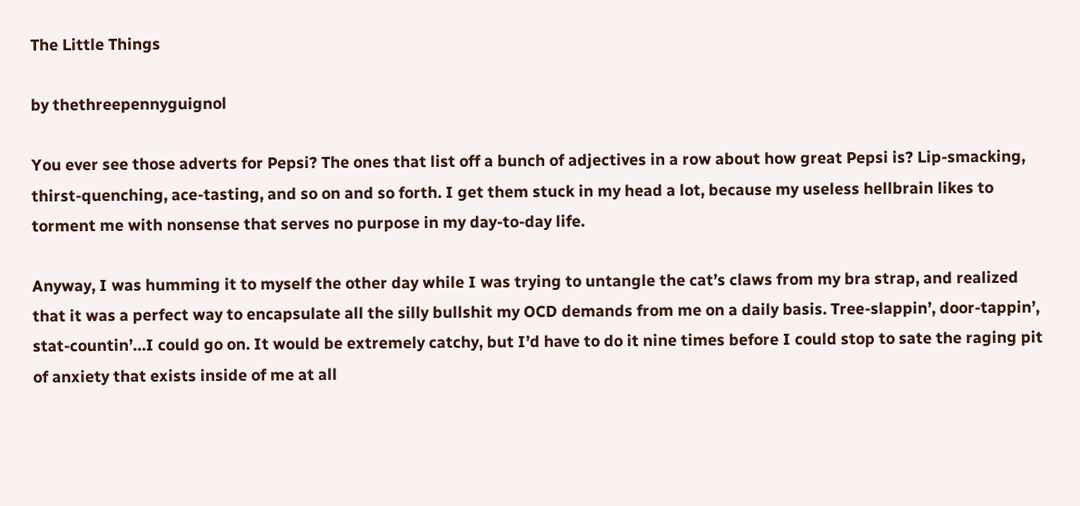The Little Things

by thethreepennyguignol

You ever see those adverts for Pepsi? The ones that list off a bunch of adjectives in a row about how great Pepsi is? Lip-smacking, thirst-quenching, ace-tasting, and so on and so forth. I get them stuck in my head a lot, because my useless hellbrain likes to torment me with nonsense that serves no purpose in my day-to-day life.

Anyway, I was humming it to myself the other day while I was trying to untangle the cat’s claws from my bra strap, and realized that it was a perfect way to encapsulate all the silly bullshit my OCD demands from me on a daily basis. Tree-slappin’, door-tappin’, stat-countin’…I could go on. It would be extremely catchy, but I’d have to do it nine times before I could stop to sate the raging pit of anxiety that exists inside of me at all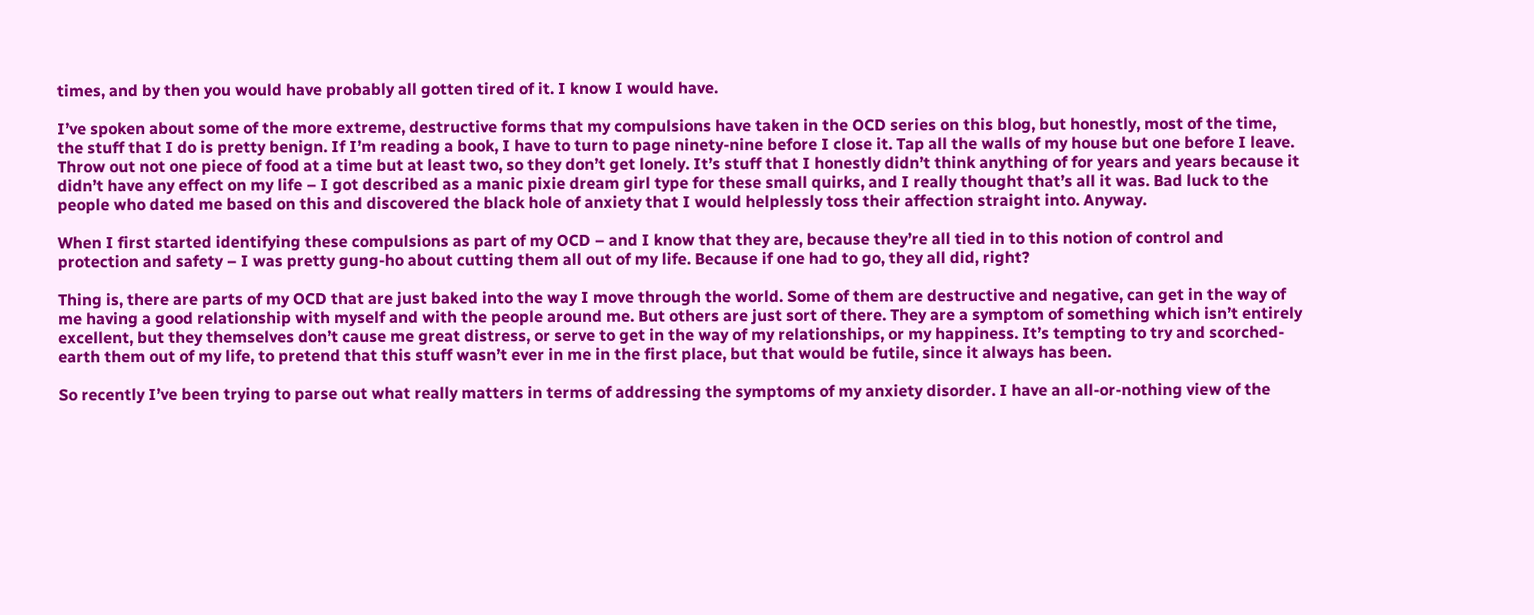times, and by then you would have probably all gotten tired of it. I know I would have.

I’ve spoken about some of the more extreme, destructive forms that my compulsions have taken in the OCD series on this blog, but honestly, most of the time, the stuff that I do is pretty benign. If I’m reading a book, I have to turn to page ninety-nine before I close it. Tap all the walls of my house but one before I leave. Throw out not one piece of food at a time but at least two, so they don’t get lonely. It’s stuff that I honestly didn’t think anything of for years and years because it didn’t have any effect on my life – I got described as a manic pixie dream girl type for these small quirks, and I really thought that’s all it was. Bad luck to the people who dated me based on this and discovered the black hole of anxiety that I would helplessly toss their affection straight into. Anyway.

When I first started identifying these compulsions as part of my OCD – and I know that they are, because they’re all tied in to this notion of control and protection and safety – I was pretty gung-ho about cutting them all out of my life. Because if one had to go, they all did, right?

Thing is, there are parts of my OCD that are just baked into the way I move through the world. Some of them are destructive and negative, can get in the way of me having a good relationship with myself and with the people around me. But others are just sort of there. They are a symptom of something which isn’t entirely excellent, but they themselves don’t cause me great distress, or serve to get in the way of my relationships, or my happiness. It’s tempting to try and scorched-earth them out of my life, to pretend that this stuff wasn’t ever in me in the first place, but that would be futile, since it always has been.

So recently I’ve been trying to parse out what really matters in terms of addressing the symptoms of my anxiety disorder. I have an all-or-nothing view of the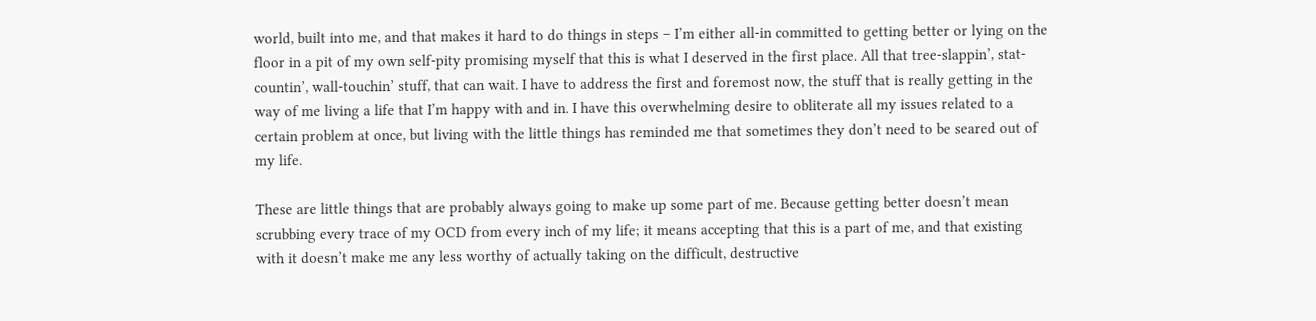world, built into me, and that makes it hard to do things in steps – I’m either all-in committed to getting better or lying on the floor in a pit of my own self-pity promising myself that this is what I deserved in the first place. All that tree-slappin’, stat-countin’, wall-touchin’ stuff, that can wait. I have to address the first and foremost now, the stuff that is really getting in the way of me living a life that I’m happy with and in. I have this overwhelming desire to obliterate all my issues related to a certain problem at once, but living with the little things has reminded me that sometimes they don’t need to be seared out of my life.

These are little things that are probably always going to make up some part of me. Because getting better doesn’t mean scrubbing every trace of my OCD from every inch of my life; it means accepting that this is a part of me, and that existing with it doesn’t make me any less worthy of actually taking on the difficult, destructive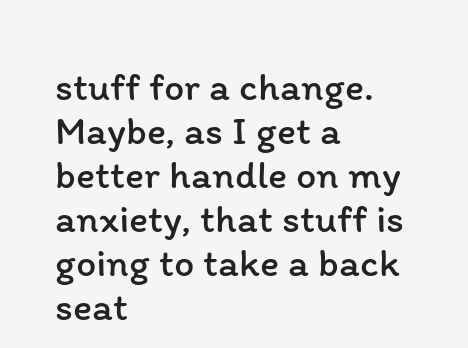stuff for a change. Maybe, as I get a better handle on my anxiety, that stuff is going to take a back seat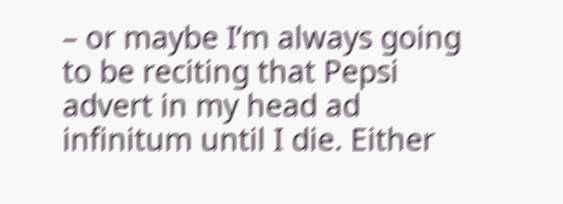– or maybe I’m always going to be reciting that Pepsi advert in my head ad infinitum until I die. Either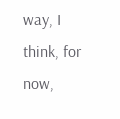way, I think, for now,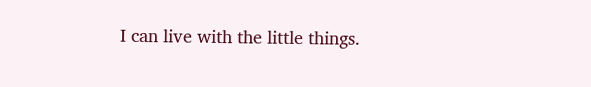I can live with the little things.